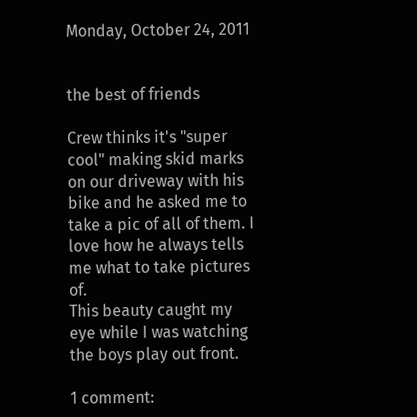Monday, October 24, 2011


the best of friends

Crew thinks it's "super cool" making skid marks on our driveway with his bike and he asked me to take a pic of all of them. I love how he always tells me what to take pictures of.
This beauty caught my eye while I was watching the boys play out front.

1 comment: